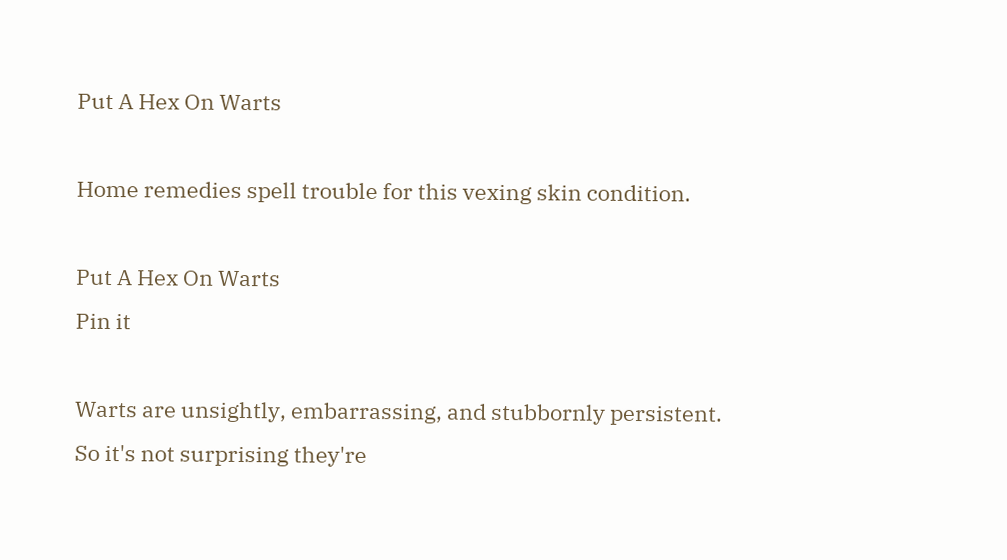Put A Hex On Warts

Home remedies spell trouble for this vexing skin condition.

Put A Hex On Warts
Pin it

Warts are unsightly, embarrassing, and stubbornly persistent. So it's not surprising they're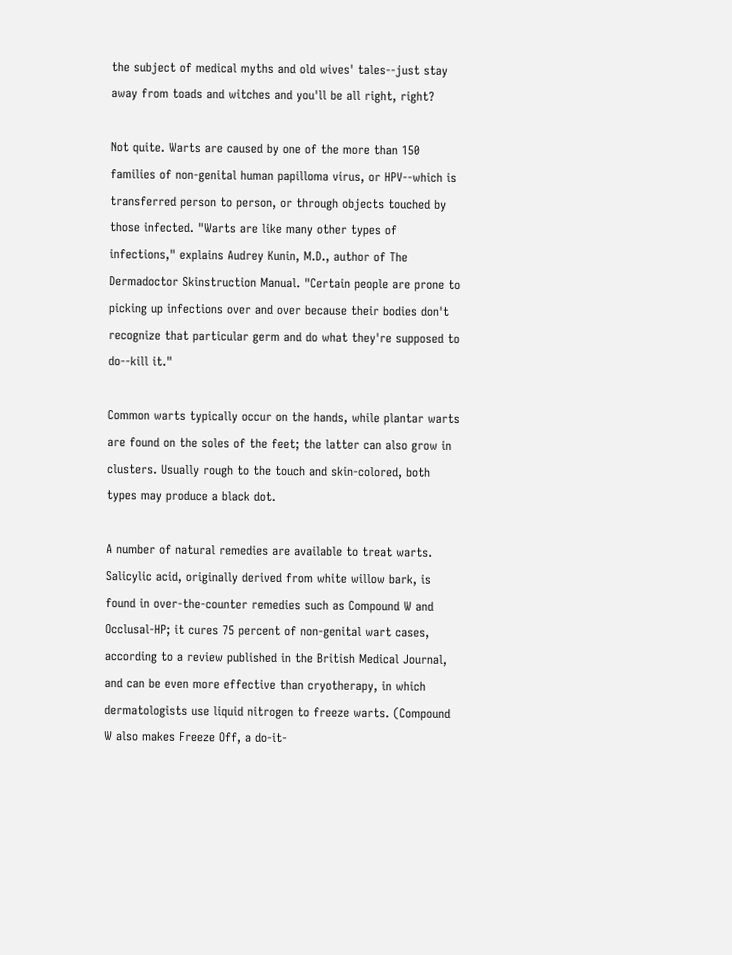the subject of medical myths and old wives' tales--just stay away from toads and witches and you'll be all right, right?

Not quite. Warts are caused by one of the more than 150 families of non-genital human papilloma virus, or HPV--which is transferred person to person, or through objects touched by those infected. "Warts are like many other types of infections," explains Audrey Kunin, M.D., author of The Dermadoctor Skinstruction Manual. "Certain people are prone to picking up infections over and over because their bodies don't recognize that particular germ and do what they're supposed to do--kill it."

Common warts typically occur on the hands, while plantar warts are found on the soles of the feet; the latter can also grow in clusters. Usually rough to the touch and skin-colored, both types may produce a black dot.

A number of natural remedies are available to treat warts. Salicylic acid, originally derived from white willow bark, is found in over-the-counter remedies such as Compound W and Occlusal-HP; it cures 75 percent of non-genital wart cases, according to a review published in the British Medical Journal, and can be even more effective than cryotherapy, in which dermatologists use liquid nitrogen to freeze warts. (Compound W also makes Freeze Off, a do-it-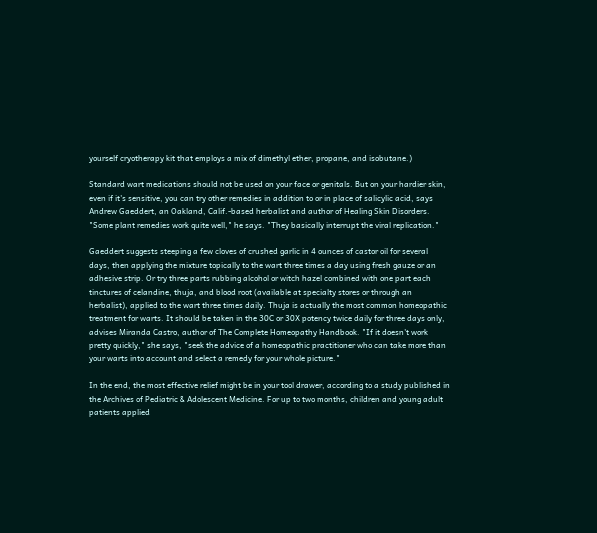yourself cryotherapy kit that employs a mix of dimethyl ether, propane, and isobutane.)

Standard wart medications should not be used on your face or genitals. But on your hardier skin, even if it's sensitive, you can try other remedies in addition to or in place of salicylic acid, says Andrew Gaeddert, an Oakland, Calif.-based herbalist and author of Healing Skin Disorders. "Some plant remedies work quite well," he says. "They basically interrupt the viral replication."

Gaeddert suggests steeping a few cloves of crushed garlic in 4 ounces of castor oil for several days, then applying the mixture topically to the wart three times a day using fresh gauze or an adhesive strip. Or try three parts rubbing alcohol or witch hazel combined with one part each tinctures of celandine, thuja, and blood root (available at specialty stores or through an herbalist), applied to the wart three times daily. Thuja is actually the most common homeopathic treatment for warts. It should be taken in the 30C or 30X potency twice daily for three days only, advises Miranda Castro, author of The Complete Homeopathy Handbook. "If it doesn't work pretty quickly," she says, "seek the advice of a homeopathic practitioner who can take more than your warts into account and select a remedy for your whole picture."

In the end, the most effective relief might be in your tool drawer, according to a study published in the Archives of Pediatric & Adolescent Medicine. For up to two months, children and young adult patients applied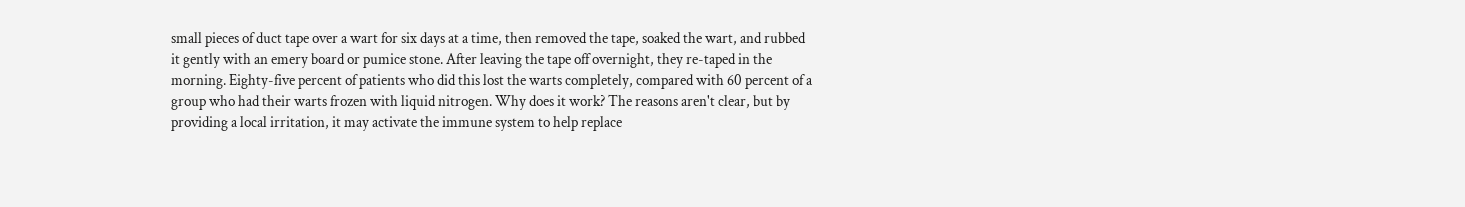small pieces of duct tape over a wart for six days at a time, then removed the tape, soaked the wart, and rubbed it gently with an emery board or pumice stone. After leaving the tape off overnight, they re-taped in the morning. Eighty-five percent of patients who did this lost the warts completely, compared with 60 percent of a group who had their warts frozen with liquid nitrogen. Why does it work? The reasons aren't clear, but by providing a local irritation, it may activate the immune system to help replace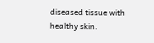diseased tissue with healthy skin.